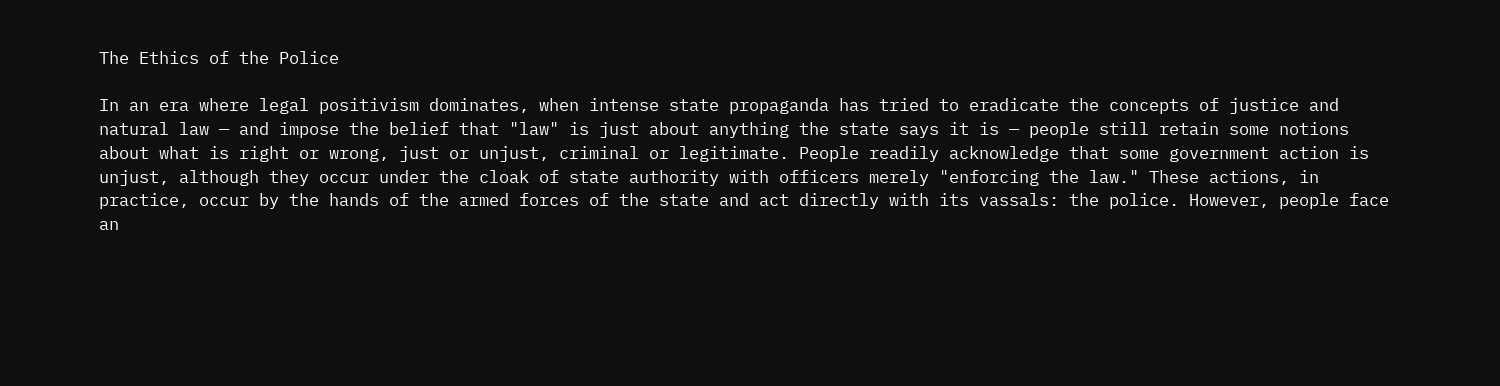The Ethics of the Police

In an era where legal positivism dominates, when intense state propaganda has tried to eradicate the concepts of justice and natural law — and impose the belief that "law" is just about anything the state says it is — people still retain some notions about what is right or wrong, just or unjust, criminal or legitimate. People readily acknowledge that some government action is unjust, although they occur under the cloak of state authority with officers merely "enforcing the law." These actions, in practice, occur by the hands of the armed forces of the state and act directly with its vassals: the police. However, people face an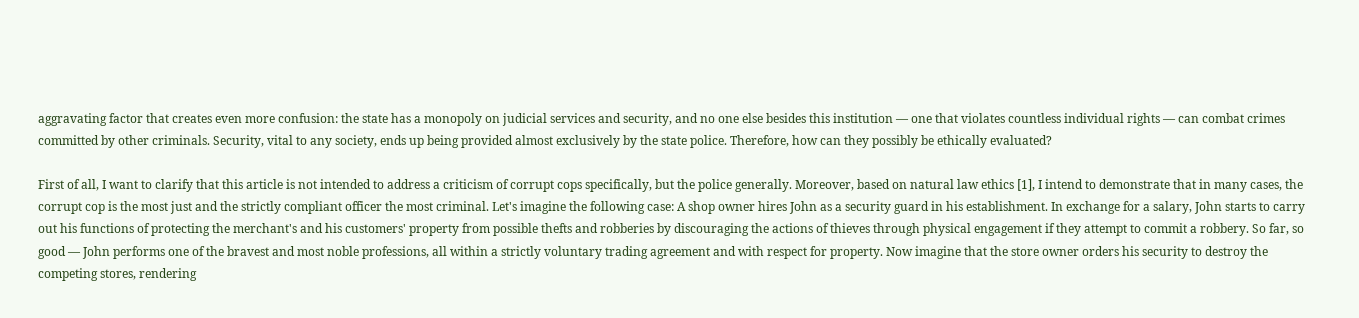aggravating factor that creates even more confusion: the state has a monopoly on judicial services and security, and no one else besides this institution — one that violates countless individual rights — can combat crimes committed by other criminals. Security, vital to any society, ends up being provided almost exclusively by the state police. Therefore, how can they possibly be ethically evaluated?

First of all, I want to clarify that this article is not intended to address a criticism of corrupt cops specifically, but the police generally. Moreover, based on natural law ethics [1], I intend to demonstrate that in many cases, the corrupt cop is the most just and the strictly compliant officer the most criminal. Let's imagine the following case: A shop owner hires John as a security guard in his establishment. In exchange for a salary, John starts to carry out his functions of protecting the merchant's and his customers' property from possible thefts and robberies by discouraging the actions of thieves through physical engagement if they attempt to commit a robbery. So far, so good — John performs one of the bravest and most noble professions, all within a strictly voluntary trading agreement and with respect for property. Now imagine that the store owner orders his security to destroy the competing stores, rendering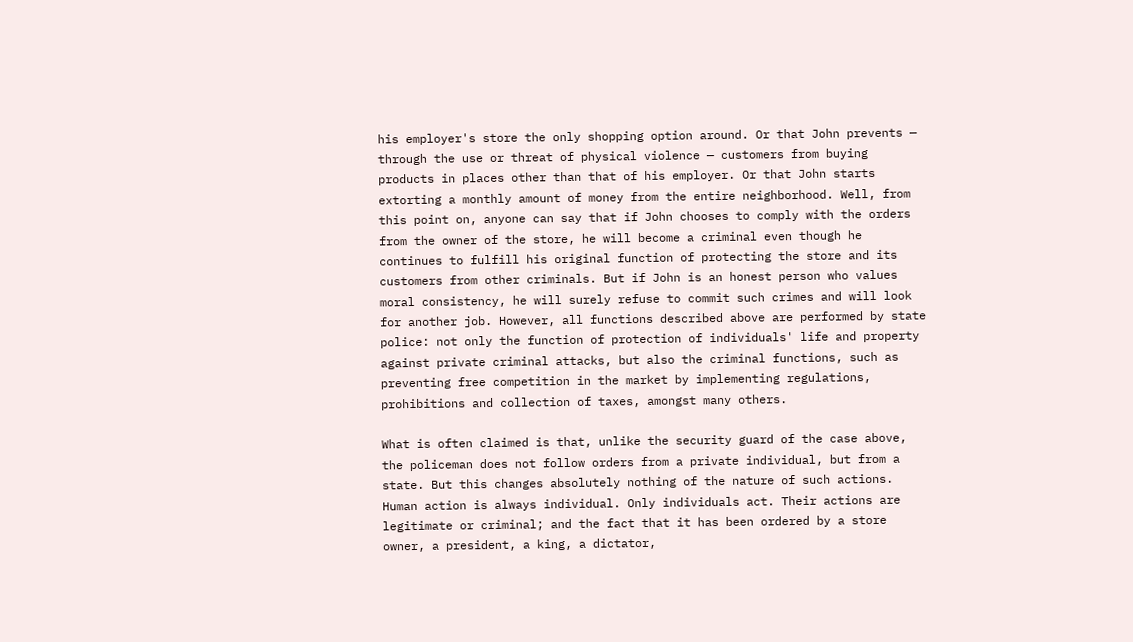his employer's store the only shopping option around. Or that John prevents — through the use or threat of physical violence — customers from buying products in places other than that of his employer. Or that John starts extorting a monthly amount of money from the entire neighborhood. Well, from this point on, anyone can say that if John chooses to comply with the orders from the owner of the store, he will become a criminal even though he continues to fulfill his original function of protecting the store and its customers from other criminals. But if John is an honest person who values moral consistency, he will surely refuse to commit such crimes and will look for another job. However, all functions described above are performed by state police: not only the function of protection of individuals' life and property against private criminal attacks, but also the criminal functions, such as preventing free competition in the market by implementing regulations, prohibitions and collection of taxes, amongst many others.

What is often claimed is that, unlike the security guard of the case above, the policeman does not follow orders from a private individual, but from a state. But this changes absolutely nothing of the nature of such actions. Human action is always individual. Only individuals act. Their actions are legitimate or criminal; and the fact that it has been ordered by a store owner, a president, a king, a dictator,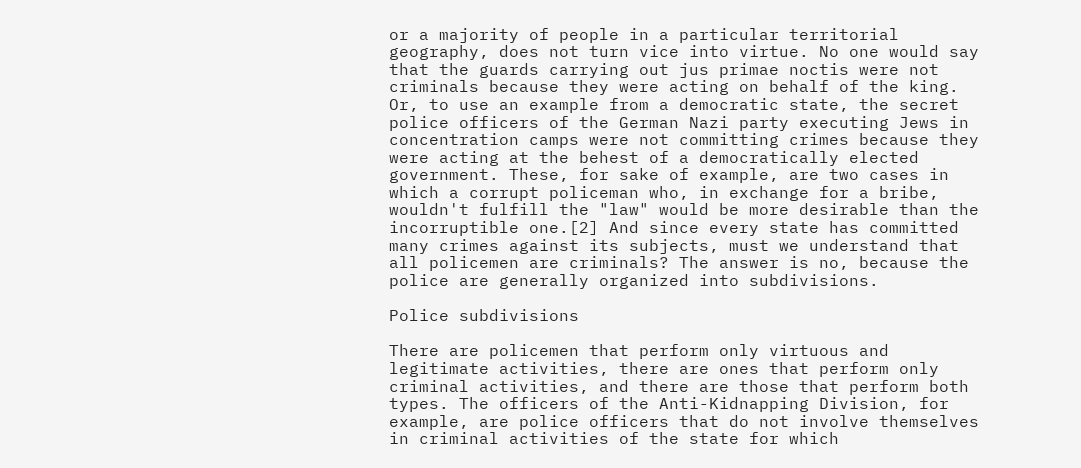or a majority of people in a particular territorial geography, does not turn vice into virtue. No one would say that the guards carrying out jus primae noctis were not criminals because they were acting on behalf of the king. Or, to use an example from a democratic state, the secret police officers of the German Nazi party executing Jews in concentration camps were not committing crimes because they were acting at the behest of a democratically elected government. These, for sake of example, are two cases in which a corrupt policeman who, in exchange for a bribe, wouldn't fulfill the "law" would be more desirable than the incorruptible one.[2] And since every state has committed many crimes against its subjects, must we understand that all policemen are criminals? The answer is no, because the police are generally organized into subdivisions.

Police subdivisions

There are policemen that perform only virtuous and legitimate activities, there are ones that perform only criminal activities, and there are those that perform both types. The officers of the Anti-Kidnapping Division, for example, are police officers that do not involve themselves in criminal activities of the state for which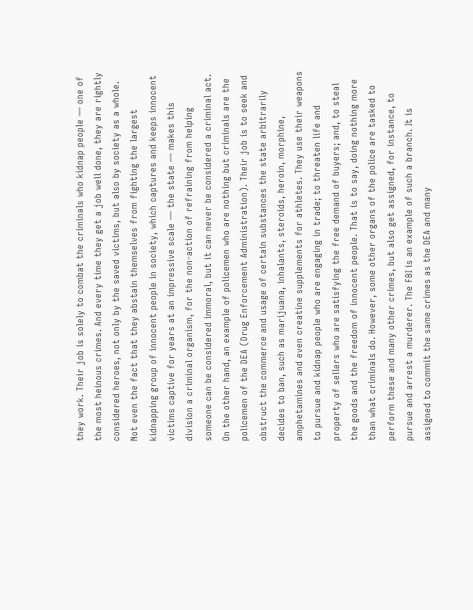they work. Their job is solely to combat the criminals who kidnap people — one of the most heinous crimes. And every time they get a job well done, they are rightly considered heroes, not only by the saved victims, but also by society as a whole. Not even the fact that they abstain themselves from fighting the largest kidnapping group of innocent people in society, which captures and keeps innocent victims captive for years at an impressive scale — the state — makes this division a criminal organism, for the non-action of refraining from helping someone can be considered immoral, but it can never be considered a criminal act. On the other hand, an example of policemen who are nothing but criminals are the policemen of the DEA (Drug Enforcement Administration). Their job is to seek and obstruct the commerce and usage of certain substances the state arbitrarily decides to ban, such as marijuana, inhalants, steroids, heroin, morphine, amphetamines and even creatine supplements for athletes. They use their weapons to pursue and kidnap people who are engaging in trade; to threaten life and property of sellers who are satisfying the free demand of buyers; and, to steal the goods and the freedom of innocent people. That is to say, doing nothing more than what criminals do. However, some other organs of the police are tasked to perform these and many other crimes, but also get assigned, for instance, to pursue and arrest a murderer. The FBI is an example of such a branch. It is assigned to commit the same crimes as the DEA and many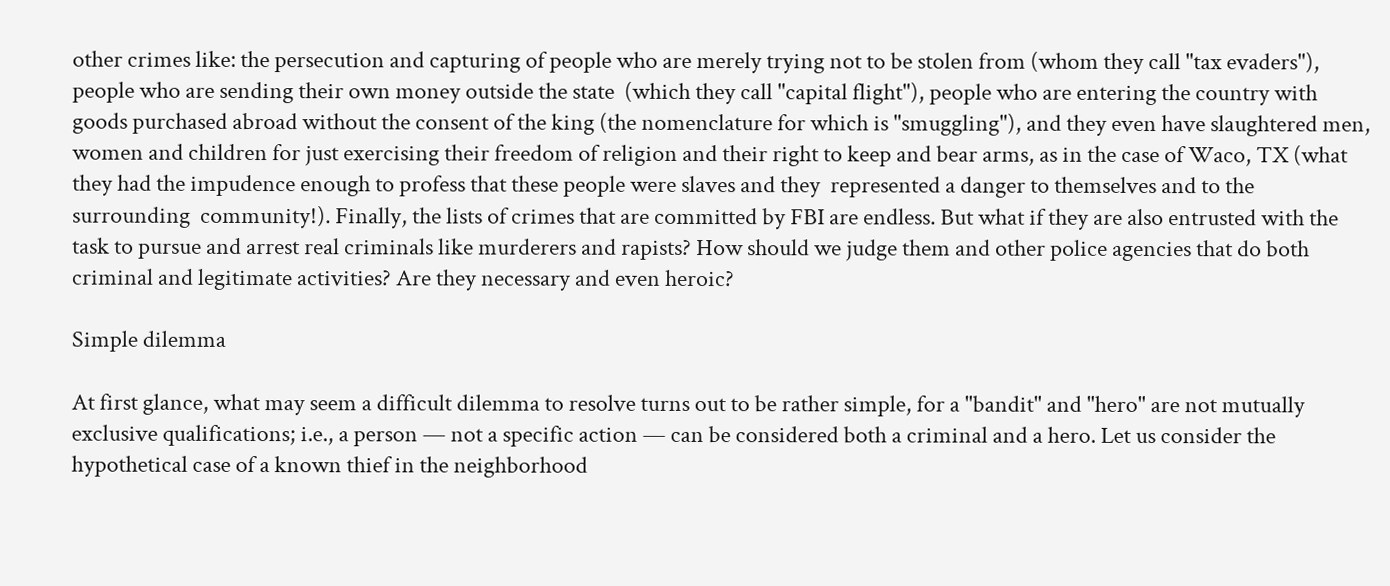other crimes like: the persecution and capturing of people who are merely trying not to be stolen from (whom they call "tax evaders"), people who are sending their own money outside the state  (which they call "capital flight"), people who are entering the country with goods purchased abroad without the consent of the king (the nomenclature for which is "smuggling"), and they even have slaughtered men, women and children for just exercising their freedom of religion and their right to keep and bear arms, as in the case of Waco, TX (what they had the impudence enough to profess that these people were slaves and they  represented a danger to themselves and to the surrounding  community!). Finally, the lists of crimes that are committed by FBI are endless. But what if they are also entrusted with the task to pursue and arrest real criminals like murderers and rapists? How should we judge them and other police agencies that do both criminal and legitimate activities? Are they necessary and even heroic?

Simple dilemma

At first glance, what may seem a difficult dilemma to resolve turns out to be rather simple, for a "bandit" and "hero" are not mutually exclusive qualifications; i.e., a person — not a specific action — can be considered both a criminal and a hero. Let us consider the hypothetical case of a known thief in the neighborhood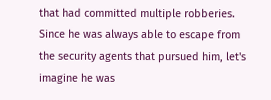that had committed multiple robberies. Since he was always able to escape from the security agents that pursued him, let's imagine he was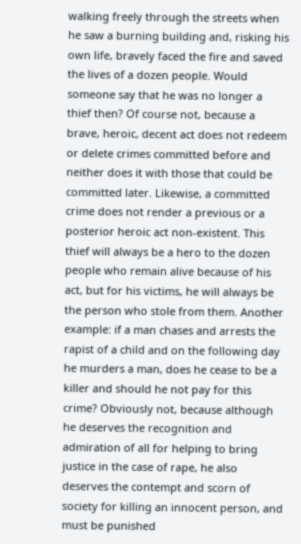walking freely through the streets when he saw a burning building and, risking his own life, bravely faced the fire and saved the lives of a dozen people. Would someone say that he was no longer a thief then? Of course not, because a brave, heroic, decent act does not redeem or delete crimes committed before and neither does it with those that could be committed later. Likewise, a committed crime does not render a previous or a posterior heroic act non-existent. This thief will always be a hero to the dozen people who remain alive because of his act, but for his victims, he will always be the person who stole from them. Another example: if a man chases and arrests the rapist of a child and on the following day he murders a man, does he cease to be a killer and should he not pay for this crime? Obviously not, because although he deserves the recognition and admiration of all for helping to bring justice in the case of rape, he also deserves the contempt and scorn of society for killing an innocent person, and must be punished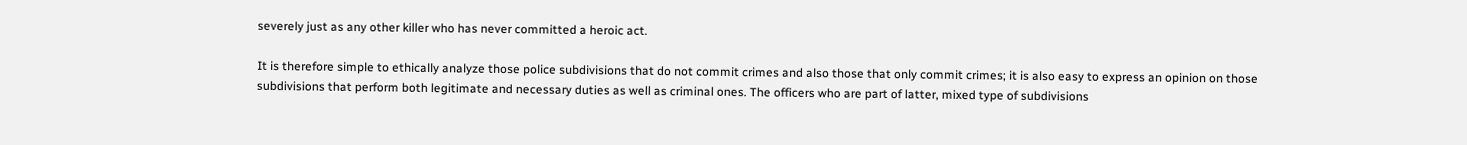severely just as any other killer who has never committed a heroic act.

It is therefore simple to ethically analyze those police subdivisions that do not commit crimes and also those that only commit crimes; it is also easy to express an opinion on those subdivisions that perform both legitimate and necessary duties as well as criminal ones. The officers who are part of latter, mixed type of subdivisions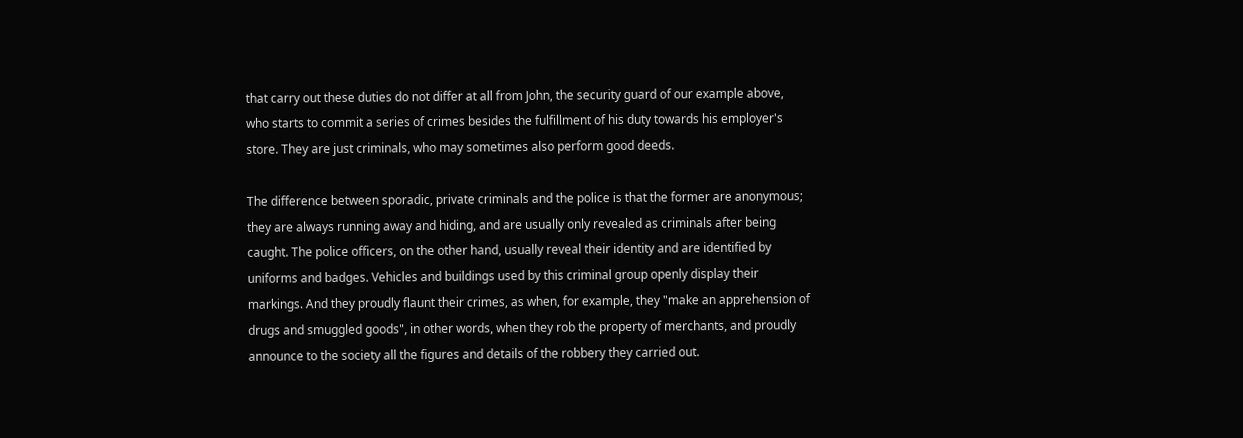that carry out these duties do not differ at all from John, the security guard of our example above, who starts to commit a series of crimes besides the fulfillment of his duty towards his employer's store. They are just criminals, who may sometimes also perform good deeds.

The difference between sporadic, private criminals and the police is that the former are anonymous; they are always running away and hiding, and are usually only revealed as criminals after being caught. The police officers, on the other hand, usually reveal their identity and are identified by uniforms and badges. Vehicles and buildings used by this criminal group openly display their markings. And they proudly flaunt their crimes, as when, for example, they "make an apprehension of drugs and smuggled goods", in other words, when they rob the property of merchants, and proudly announce to the society all the figures and details of the robbery they carried out.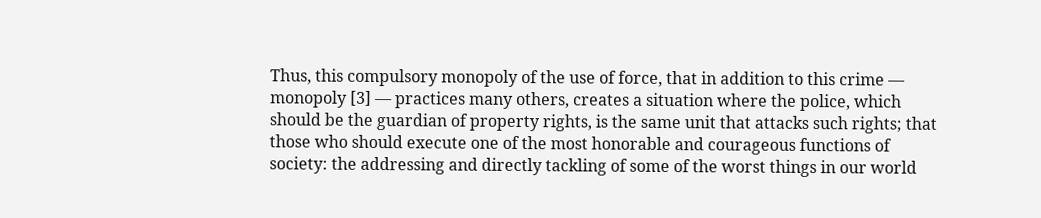Thus, this compulsory monopoly of the use of force, that in addition to this crime — monopoly [3] — practices many others, creates a situation where the police, which should be the guardian of property rights, is the same unit that attacks such rights; that those who should execute one of the most honorable and courageous functions of society: the addressing and directly tackling of some of the worst things in our world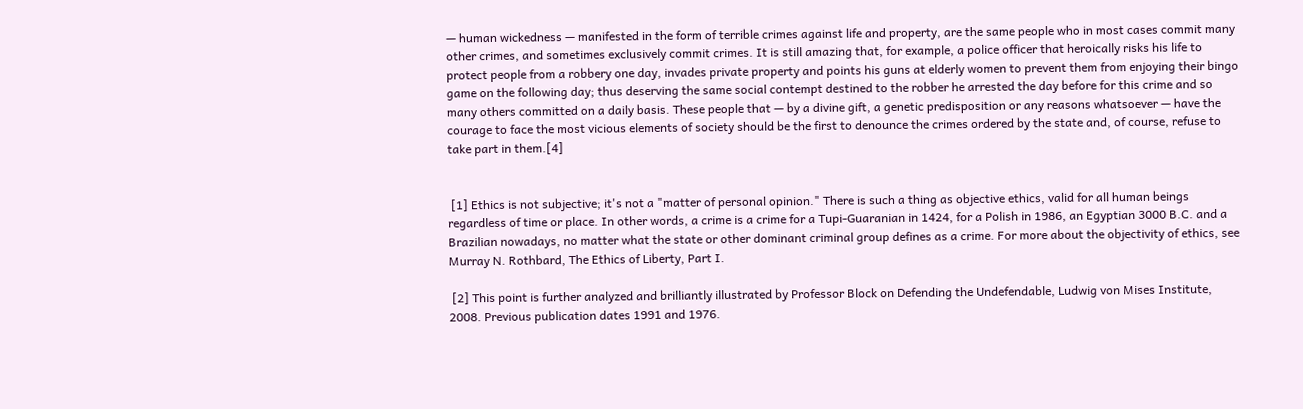— human wickedness — manifested in the form of terrible crimes against life and property, are the same people who in most cases commit many other crimes, and sometimes exclusively commit crimes. It is still amazing that, for example, a police officer that heroically risks his life to protect people from a robbery one day, invades private property and points his guns at elderly women to prevent them from enjoying their bingo game on the following day; thus deserving the same social contempt destined to the robber he arrested the day before for this crime and so many others committed on a daily basis. These people that — by a divine gift, a genetic predisposition or any reasons whatsoever — have the courage to face the most vicious elements of society should be the first to denounce the crimes ordered by the state and, of course, refuse to take part in them.[4]


 [1] Ethics is not subjective; it's not a "matter of personal opinion." There is such a thing as objective ethics, valid for all human beings regardless of time or place. In other words, a crime is a crime for a Tupi-Guaranian in 1424, for a Polish in 1986, an Egyptian 3000 B.C. and a Brazilian nowadays, no matter what the state or other dominant criminal group defines as a crime. For more about the objectivity of ethics, see Murray N. Rothbard, The Ethics of Liberty, Part I.

 [2] This point is further analyzed and brilliantly illustrated by Professor Block on Defending the Undefendable, Ludwig von Mises Institute, 2008. Previous publication dates 1991 and 1976.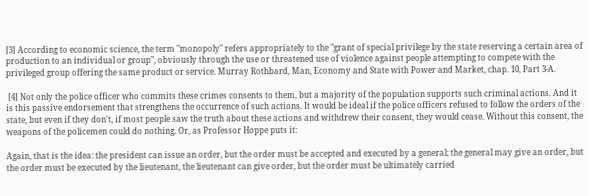[3] According to economic science, the term "monopoly" refers appropriately to the "grant of special privilege by the state reserving a certain area of production to an individual or group", obviously through the use or threatened use of violence against people attempting to compete with the privileged group offering the same product or service. Murray Rothbard, Man, Economy and State with Power and Market, chap. 10, Part 3-A.

 [4] Not only the police officer who commits these crimes consents to them, but a majority of the population supports such criminal actions. And it is this passive endorsement that strengthens the occurrence of such actions. It would be ideal if the police officers refused to follow the orders of the state, but even if they don't, if most people saw the truth about these actions and withdrew their consent, they would cease. Without this consent, the weapons of the policemen could do nothing. Or, as Professor Hoppe puts it:

Again, that is the idea: the president can issue an order, but the order must be accepted and executed by a general; the general may give an order, but the order must be executed by the lieutenant, the lieutenant can give order, but the order must be ultimately carried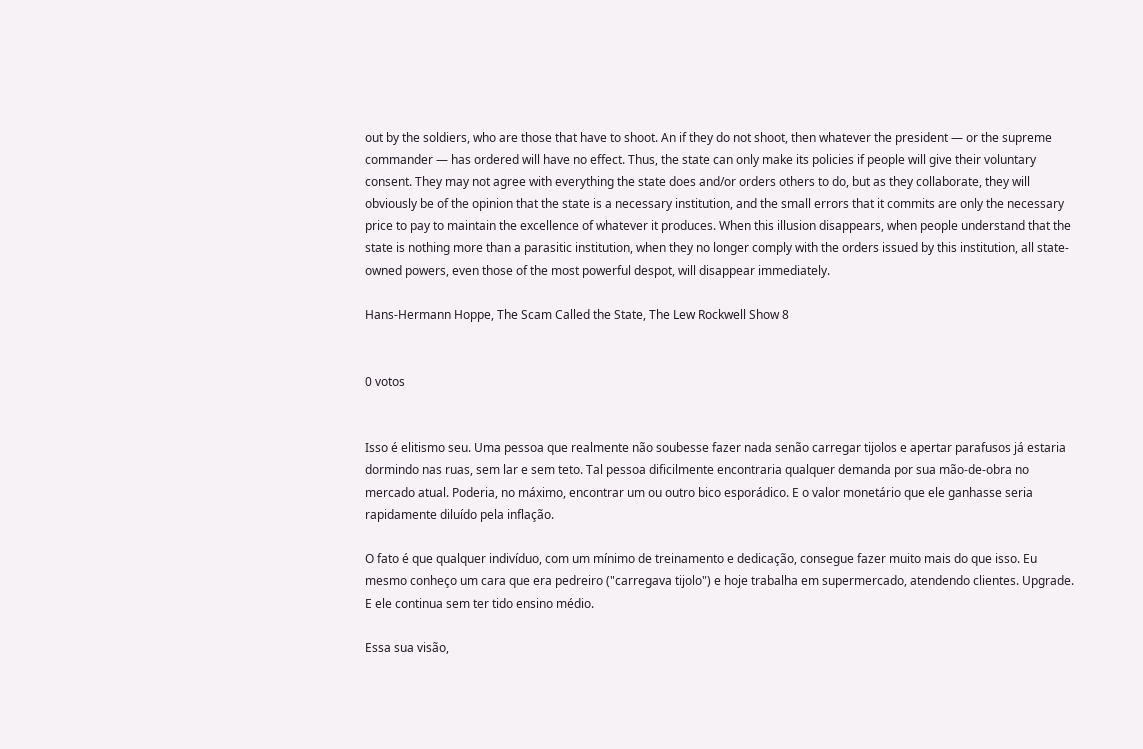out by the soldiers, who are those that have to shoot. An if they do not shoot, then whatever the president — or the supreme commander — has ordered will have no effect. Thus, the state can only make its policies if people will give their voluntary consent. They may not agree with everything the state does and/or orders others to do, but as they collaborate, they will obviously be of the opinion that the state is a necessary institution, and the small errors that it commits are only the necessary price to pay to maintain the excellence of whatever it produces. When this illusion disappears, when people understand that the state is nothing more than a parasitic institution, when they no longer comply with the orders issued by this institution, all state-owned powers, even those of the most powerful despot, will disappear immediately.

Hans-Hermann Hoppe, The Scam Called the State, The Lew Rockwell Show 8


0 votos


Isso é elitismo seu. Uma pessoa que realmente não soubesse fazer nada senão carregar tijolos e apertar parafusos já estaria dormindo nas ruas, sem lar e sem teto. Tal pessoa dificilmente encontraria qualquer demanda por sua mão-de-obra no mercado atual. Poderia, no máximo, encontrar um ou outro bico esporádico. E o valor monetário que ele ganhasse seria rapidamente diluído pela inflação.

O fato é que qualquer indivíduo, com um mínimo de treinamento e dedicação, consegue fazer muito mais do que isso. Eu mesmo conheço um cara que era pedreiro ("carregava tijolo") e hoje trabalha em supermercado, atendendo clientes. Upgrade. E ele continua sem ter tido ensino médio.

Essa sua visão,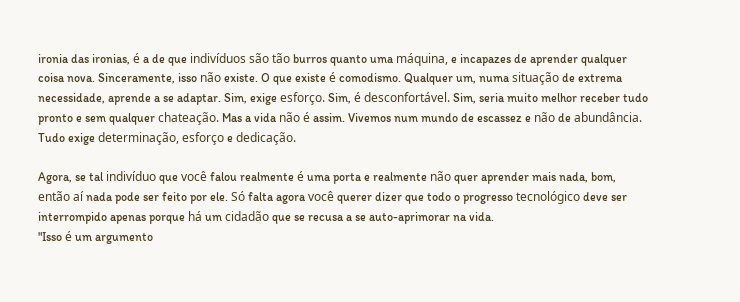ironia das ironias, é a de que indivíduos são tão burros quanto uma máquina, e incapazes de aprender qualquer coisa nova. Sinceramente, isso não existe. O que existe é comodismo. Qualquer um, numa situação de extrema necessidade, aprende a se adaptar. Sim, exige esforço. Sim, é desconfortável. Sim, seria muito melhor receber tudo pronto e sem qualquer chateação. Mas a vida não é assim. Vivemos num mundo de escassez e não de abundância. Tudo exige determinação, esforço e dedicação.

Agora, se tal indivíduo que você falou realmente é uma porta e realmente não quer aprender mais nada, bom, então aí nada pode ser feito por ele. Só falta agora você querer dizer que todo o progresso tecnológico deve ser interrompido apenas porque há um cidadão que se recusa a se auto-aprimorar na vida.
"Isso é um argumento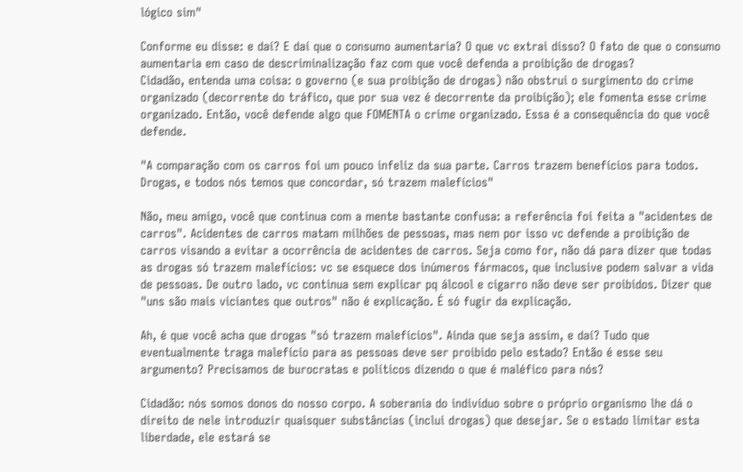lógico sim"

Conforme eu disse: e daí? E daí que o consumo aumentaria? O que vc extrai disso? O fato de que o consumo aumentaria em caso de descriminalização faz com que você defenda a proibição de drogas?
Cidadão, entenda uma coisa: o governo (e sua proibição de drogas) não obstrui o surgimento do crime organizado (decorrente do tráfico, que por sua vez é decorrente da proibição); ele fomenta esse crime organizado. Então, você defende algo que FOMENTA o crime organizado. Essa é a consequência do que você defende.

"A comparação com os carros foi um pouco infeliz da sua parte. Carros trazem benefícios para todos. Drogas, e todos nós temos que concordar, só trazem malefícios"

Não, meu amigo, você que continua com a mente bastante confusa: a referência foi feita a "acidentes de carros". Acidentes de carros matam milhões de pessoas, mas nem por isso vc defende a proibição de carros visando a evitar a ocorrência de acidentes de carros. Seja como for, não dá para dizer que todas as drogas só trazem malefícios: vc se esquece dos inúmeros fármacos, que inclusive podem salvar a vida de pessoas. De outro lado, vc continua sem explicar pq álcool e cigarro não deve ser proibidos. Dizer que "uns são mais viciantes que outros" não é explicação. É só fugir da explicação.

Ah, é que você acha que drogas "só trazem malefícios". Ainda que seja assim, e daí? Tudo que eventualmente traga malefício para as pessoas deve ser proibido pelo estado? Então é esse seu argumento? Precisamos de burocratas e políticos dizendo o que é maléfico para nós?

Cidadão: nós somos donos do nosso corpo. A soberania do indivíduo sobre o próprio organismo lhe dá o direito de nele introduzir quaisquer substâncias (inclui drogas) que desejar. Se o estado limitar esta liberdade, ele estará se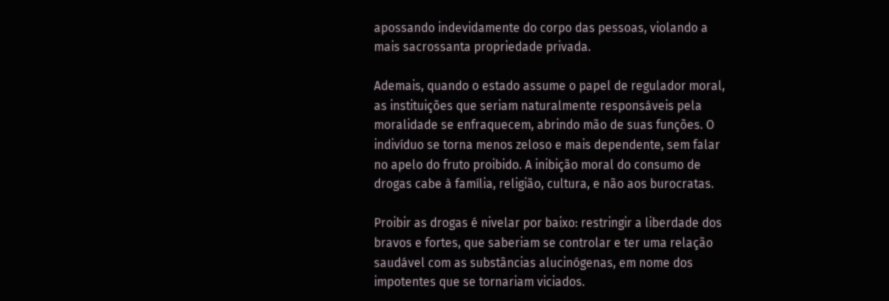apossando indevidamente do corpo das pessoas, violando a mais sacrossanta propriedade privada.

Ademais, quando o estado assume o papel de regulador moral, as instituições que seriam naturalmente responsáveis pela moralidade se enfraquecem, abrindo mão de suas funções. O indivíduo se torna menos zeloso e mais dependente, sem falar no apelo do fruto proibido. A inibição moral do consumo de drogas cabe à família, religião, cultura, e não aos burocratas.

Proibir as drogas é nivelar por baixo: restringir a liberdade dos bravos e fortes, que saberiam se controlar e ter uma relação saudável com as substâncias alucinógenas, em nome dos impotentes que se tornariam viciados.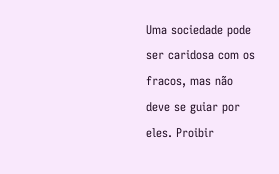Uma sociedade pode ser caridosa com os fracos, mas não deve se guiar por eles. Proibir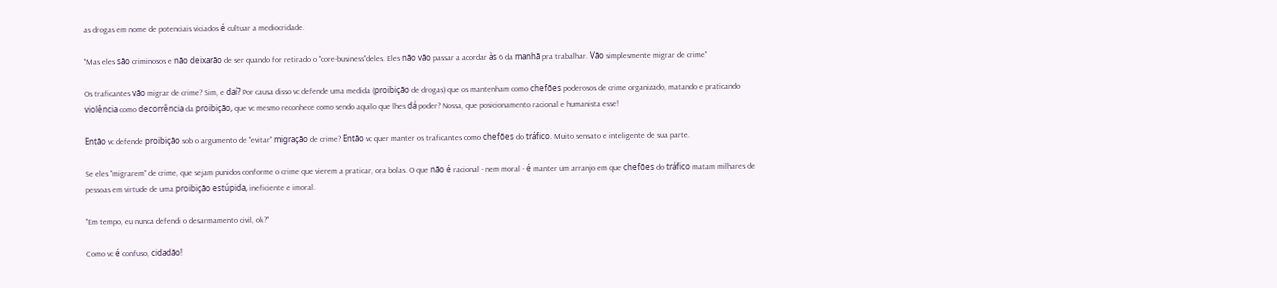as drogas em nome de potenciais viciados é cultuar a mediocridade.

"Mas eles são criminosos e não deixarão de ser quando for retirado o "core-business"deles. Eles não vão passar a acordar às 6 da manhã pra trabalhar. Vão simplesmente migrar de crime"

Os traficantes vão migrar de crime? Sim, e daí? Por causa disso vc defende uma medida (proibição de drogas) que os mantenham como chefões poderosos de crime organizado, matando e praticando violência como decorrência da proibição, que vc mesmo reconhece como sendo aquilo que lhes dá poder? Nossa, que posicionamento racional e humanista esse!

Então vc defende proibição sob o argumento de "evitar" migração de crime? Então vc quer manter os traficantes como chefões do tráfico. Muito sensato e inteligente de sua parte.

Se eles "migrarem" de crime, que sejam punidos conforme o crime que vierem a praticar, ora bolas. O que não é racional - nem moral - é manter um arranjo em que chefões do tráfico matam milhares de pessoas em virtude de uma proibição estúpida, ineficiente e imoral.

"Em tempo, eu nunca defendi o desarmamento civil, ok?"

Como vc é confuso, cidadão!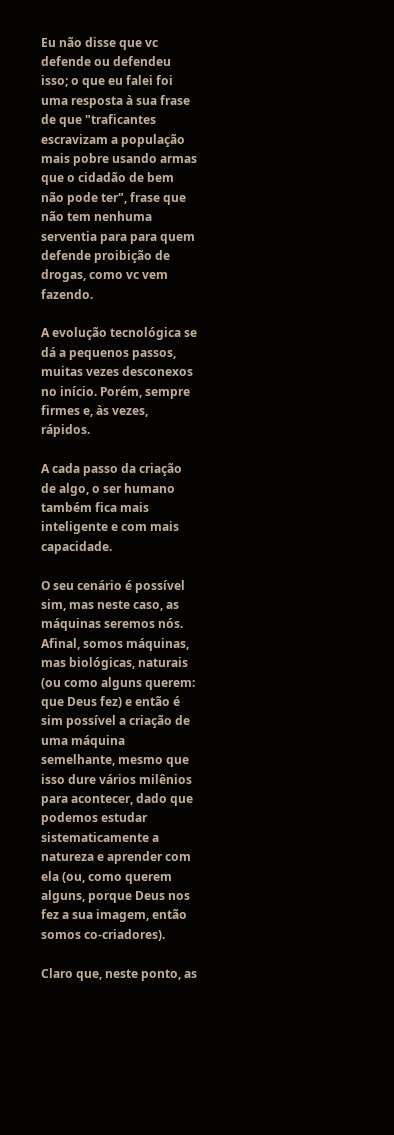Eu não disse que vc defende ou defendeu isso; o que eu falei foi uma resposta à sua frase de que "traficantes escravizam a população mais pobre usando armas que o cidadão de bem não pode ter", frase que não tem nenhuma serventia para para quem defende proibição de drogas, como vc vem fazendo.

A evolução tecnológica se dá a pequenos passos, muitas vezes desconexos no início. Porém, sempre firmes e, às vezes, rápidos.

A cada passo da criação de algo, o ser humano também fica mais inteligente e com mais capacidade.

O seu cenário é possível sim, mas neste caso, as máquinas seremos nós. Afinal, somos máquinas, mas biológicas, naturais (ou como alguns querem: que Deus fez) e então é sim possível a criação de uma máquina semelhante, mesmo que isso dure vários milênios para acontecer, dado que podemos estudar sistematicamente a natureza e aprender com ela (ou, como querem alguns, porque Deus nos fez a sua imagem, então somos co-criadores).

Claro que, neste ponto, as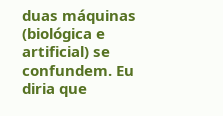duas máquinas (biológica e artificial) se confundem. Eu diria que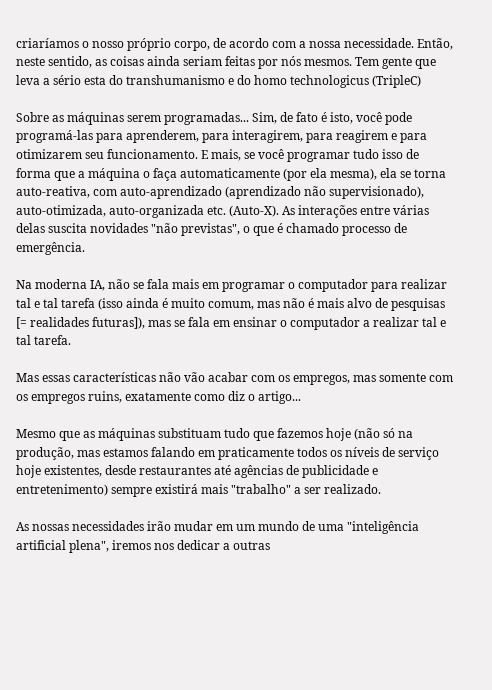criaríamos o nosso próprio corpo, de acordo com a nossa necessidade. Então, neste sentido, as coisas ainda seriam feitas por nós mesmos. Tem gente que leva a sério esta do transhumanismo e do homo technologicus (TripleC)

Sobre as máquinas serem programadas... Sim, de fato é isto, você pode programá-las para aprenderem, para interagirem, para reagirem e para otimizarem seu funcionamento. E mais, se você programar tudo isso de forma que a máquina o faça automaticamente (por ela mesma), ela se torna auto-reativa, com auto-aprendizado (aprendizado não supervisionado), auto-otimizada, auto-organizada etc. (Auto-X). As interações entre várias delas suscita novidades "não previstas", o que é chamado processo de emergência.

Na moderna IA, não se fala mais em programar o computador para realizar tal e tal tarefa (isso ainda é muito comum, mas não é mais alvo de pesquisas [= realidades futuras]), mas se fala em ensinar o computador a realizar tal e tal tarefa.

Mas essas características não vão acabar com os empregos, mas somente com os empregos ruins, exatamente como diz o artigo...

Mesmo que as máquinas substituam tudo que fazemos hoje (não só na produção, mas estamos falando em praticamente todos os níveis de serviço hoje existentes, desde restaurantes até agências de publicidade e entretenimento) sempre existirá mais "trabalho" a ser realizado.

As nossas necessidades irão mudar em um mundo de uma "inteligência artificial plena", iremos nos dedicar a outras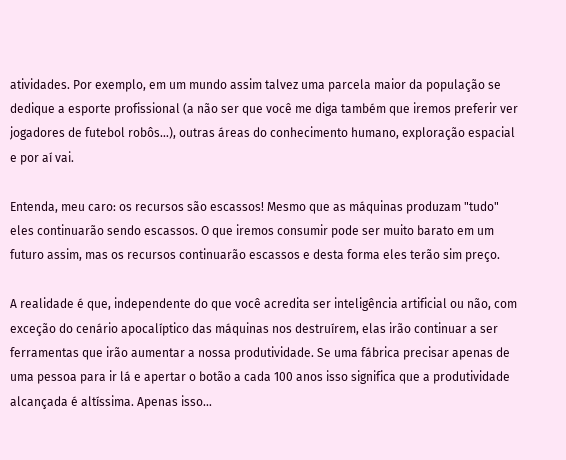atividades. Por exemplo, em um mundo assim talvez uma parcela maior da população se dedique a esporte profissional (a não ser que você me diga também que iremos preferir ver jogadores de futebol robôs…), outras áreas do conhecimento humano, exploração espacial e por aí vai.

Entenda, meu caro: os recursos são escassos! Mesmo que as máquinas produzam "tudo" eles continuarão sendo escassos. O que iremos consumir pode ser muito barato em um futuro assim, mas os recursos continuarão escassos e desta forma eles terão sim preço.

A realidade é que, independente do que você acredita ser inteligência artificial ou não, com exceção do cenário apocalíptico das máquinas nos destruírem, elas irão continuar a ser ferramentas que irão aumentar a nossa produtividade. Se uma fábrica precisar apenas de uma pessoa para ir lá e apertar o botão a cada 100 anos isso significa que a produtividade alcançada é altíssima. Apenas isso…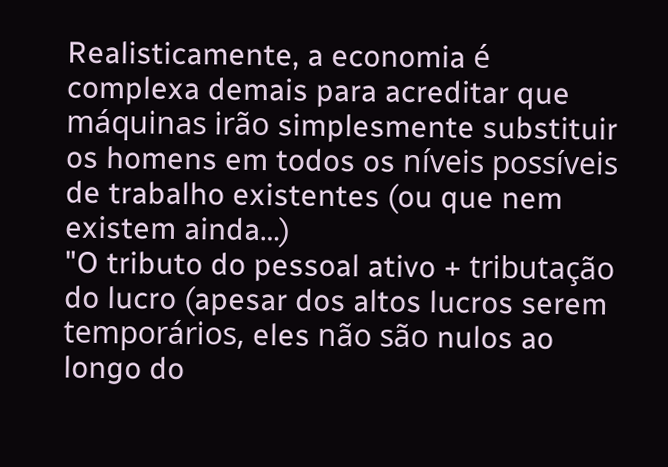Realisticamente, a economia é complexa demais para acreditar que máquinas irão simplesmente substituir os homens em todos os níveis possíveis de trabalho existentes (ou que nem existem ainda…)
"O tributo do pessoal ativo + tributação do lucro (apesar dos altos lucros serem temporários, eles não são nulos ao longo do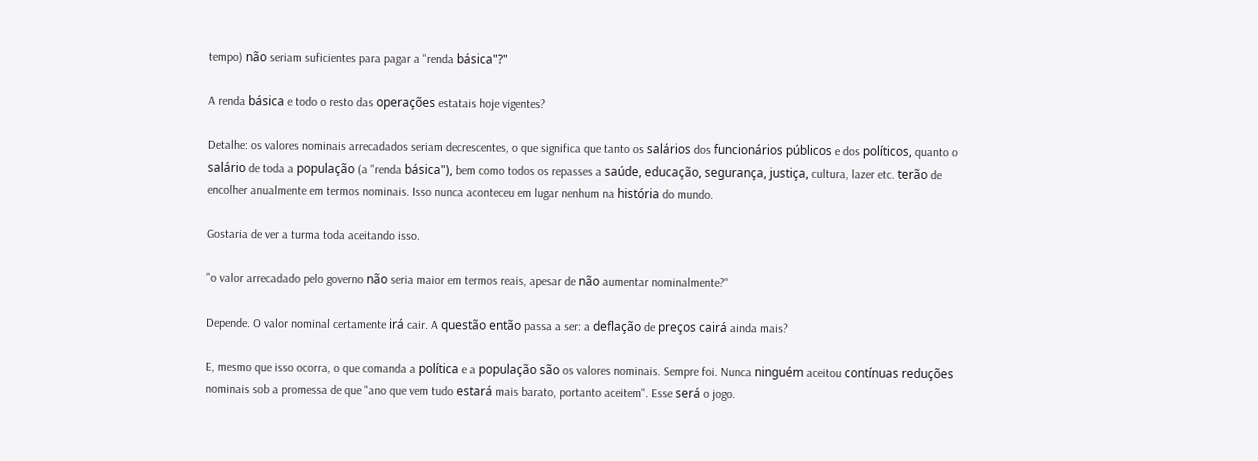tempo) não seriam suficientes para pagar a "renda básica"?"

A renda básica e todo o resto das operações estatais hoje vigentes?

Detalhe: os valores nominais arrecadados seriam decrescentes, o que significa que tanto os salários dos funcionários públicos e dos políticos, quanto o salário de toda a população (a "renda básica"), bem como todos os repasses a saúde, educação, segurança, justiça, cultura, lazer etc. terão de encolher anualmente em termos nominais. Isso nunca aconteceu em lugar nenhum na história do mundo.

Gostaria de ver a turma toda aceitando isso.

"o valor arrecadado pelo governo não seria maior em termos reais, apesar de não aumentar nominalmente?"

Depende. O valor nominal certamente irá cair. A questão então passa a ser: a deflação de preços cairá ainda mais?

E, mesmo que isso ocorra, o que comanda a política e a população são os valores nominais. Sempre foi. Nunca ninguém aceitou contínuas reduções nominais sob a promessa de que "ano que vem tudo estará mais barato, portanto aceitem". Esse será o jogo.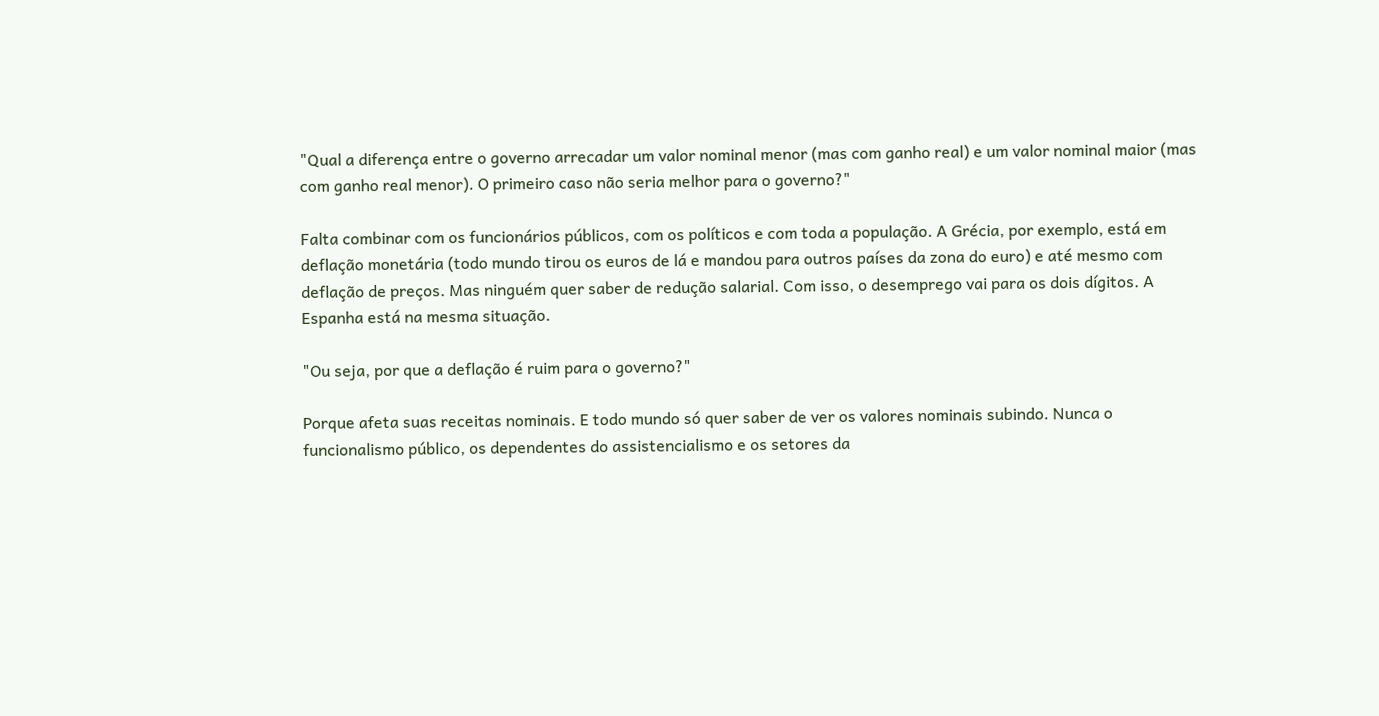"Qual a diferença entre o governo arrecadar um valor nominal menor (mas com ganho real) e um valor nominal maior (mas com ganho real menor). O primeiro caso não seria melhor para o governo?"

Falta combinar com os funcionários públicos, com os políticos e com toda a população. A Grécia, por exemplo, está em deflação monetária (todo mundo tirou os euros de lá e mandou para outros países da zona do euro) e até mesmo com deflação de preços. Mas ninguém quer saber de redução salarial. Com isso, o desemprego vai para os dois dígitos. A Espanha está na mesma situação.

"Ou seja, por que a deflação é ruim para o governo?"

Porque afeta suas receitas nominais. E todo mundo só quer saber de ver os valores nominais subindo. Nunca o funcionalismo público, os dependentes do assistencialismo e os setores da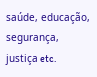saúde, educação, segurança, justiça etc.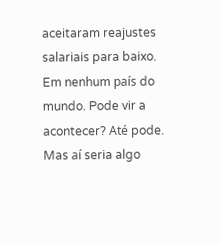aceitaram reajustes salariais para baixo. Em nenhum país do mundo. Pode vir a acontecer? Até pode. Mas aí seria algo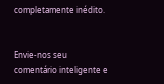completamente inédito.


Envie-nos seu comentário inteligente e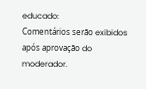educado:
Comentários serão exibidos após aprovação do moderador.